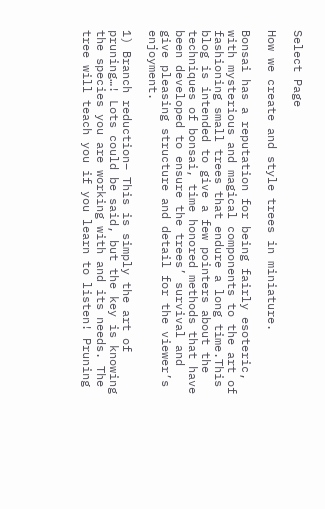Select Page

How we create and style trees in miniature.

Bonsai has a reputation for being fairly esoteric, with mysterious and magical components to the art of fashioning small trees that endure a long time.This blog is intended to give a few pointers about the techniques of bonsai, time honored methods that have been developed to ensure the trees’ survival and give pleasing structure and detail for the viewer’s enjoyment.

1) Branch reduction– This is simply the art of pruning…! Lots could be said, but the key is knowing the species you are working with and its needs. The tree will teach you if you learn to listen! Pruning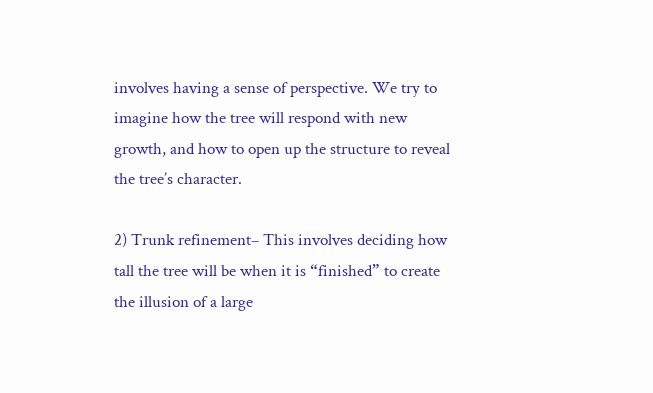involves having a sense of perspective. We try to imagine how the tree will respond with new growth, and how to open up the structure to reveal the tree’s character.

2) Trunk refinement– This involves deciding how tall the tree will be when it is “finished” to create the illusion of a large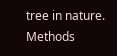tree in nature. Methods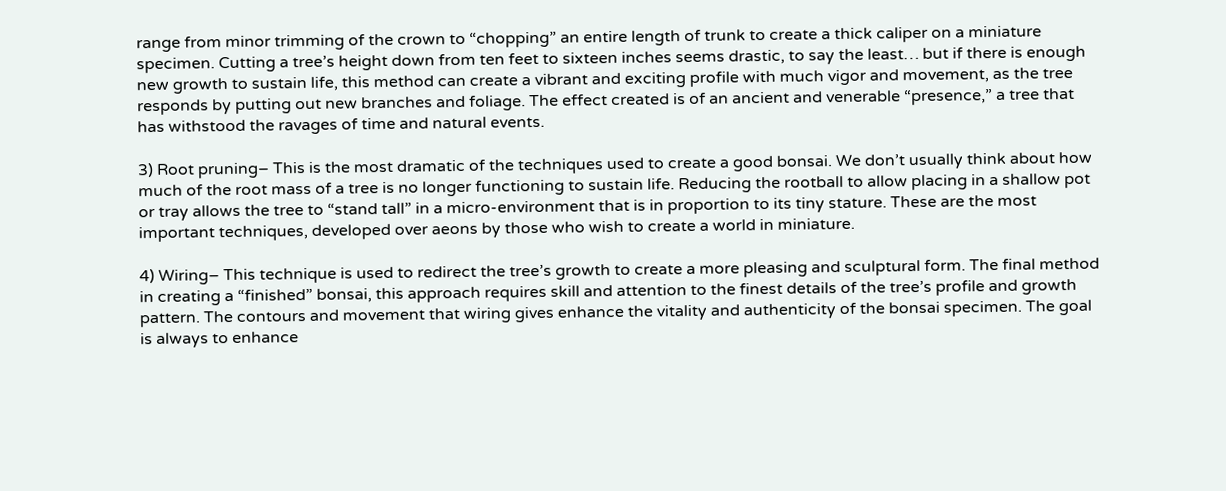range from minor trimming of the crown to “chopping” an entire length of trunk to create a thick caliper on a miniature specimen. Cutting a tree’s height down from ten feet to sixteen inches seems drastic, to say the least… but if there is enough new growth to sustain life, this method can create a vibrant and exciting profile with much vigor and movement, as the tree responds by putting out new branches and foliage. The effect created is of an ancient and venerable “presence,” a tree that has withstood the ravages of time and natural events.

3) Root pruning– This is the most dramatic of the techniques used to create a good bonsai. We don’t usually think about how much of the root mass of a tree is no longer functioning to sustain life. Reducing the rootball to allow placing in a shallow pot or tray allows the tree to “stand tall” in a micro-environment that is in proportion to its tiny stature. These are the most important techniques, developed over aeons by those who wish to create a world in miniature.

4) Wiring– This technique is used to redirect the tree’s growth to create a more pleasing and sculptural form. The final method in creating a “finished” bonsai, this approach requires skill and attention to the finest details of the tree’s profile and growth pattern. The contours and movement that wiring gives enhance the vitality and authenticity of the bonsai specimen. The goal is always to enhance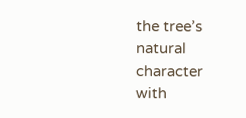the tree’s natural character with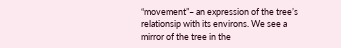“movement”– an expression of the tree’s relationsip with its environs. We see a mirror of the tree in the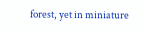forest, yet in miniature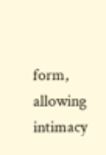form, allowing intimacy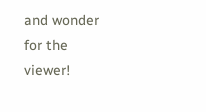and wonder for the viewer!